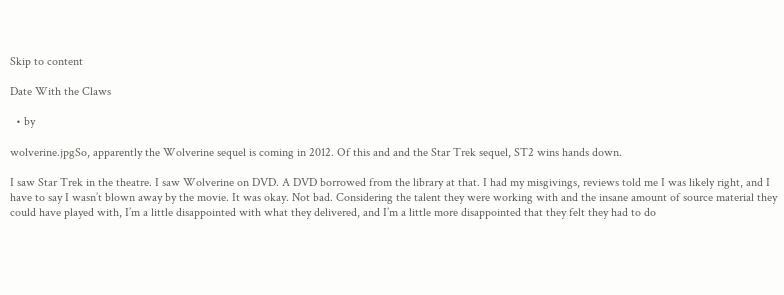Skip to content

Date With the Claws

  • by

wolverine.jpgSo, apparently the Wolverine sequel is coming in 2012. Of this and and the Star Trek sequel, ST2 wins hands down.

I saw Star Trek in the theatre. I saw Wolverine on DVD. A DVD borrowed from the library at that. I had my misgivings, reviews told me I was likely right, and I have to say I wasn’t blown away by the movie. It was okay. Not bad. Considering the talent they were working with and the insane amount of source material they could have played with, I’m a little disappointed with what they delivered, and I’m a little more disappointed that they felt they had to do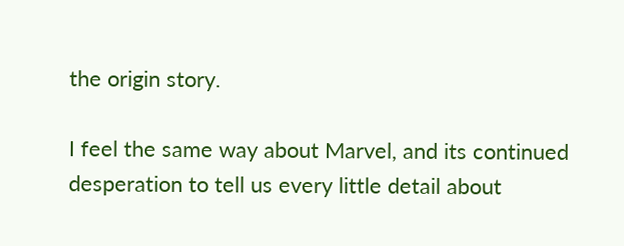the origin story.

I feel the same way about Marvel, and its continued desperation to tell us every little detail about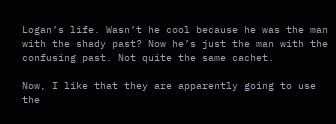Logan’s life. Wasn’t he cool because he was the man with the shady past? Now he’s just the man with the confusing past. Not quite the same cachet.

Now, I like that they are apparently going to use the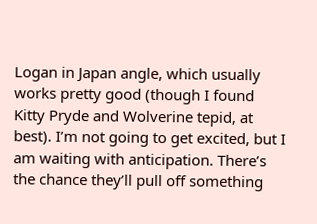Logan in Japan angle, which usually works pretty good (though I found Kitty Pryde and Wolverine tepid, at best). I’m not going to get excited, but I am waiting with anticipation. There’s the chance they’ll pull off something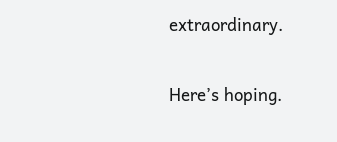extraordinary.

Here’s hoping.